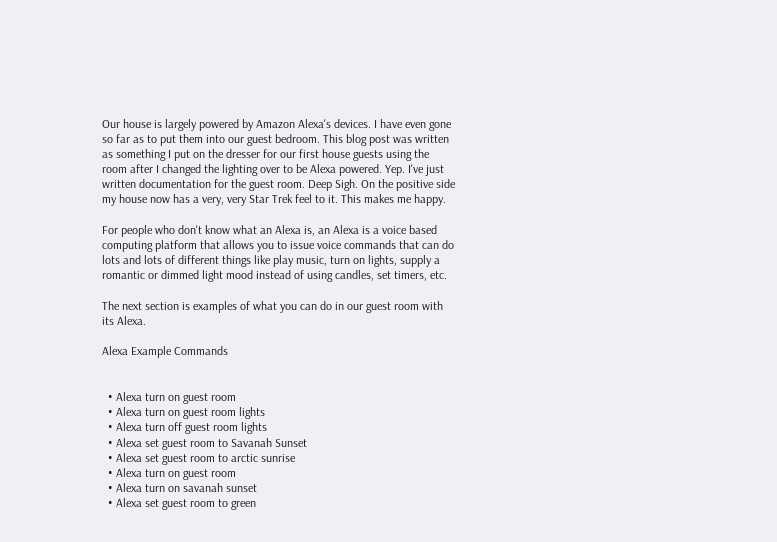Our house is largely powered by Amazon Alexa's devices. I have even gone so far as to put them into our guest bedroom. This blog post was written as something I put on the dresser for our first house guests using the room after I changed the lighting over to be Alexa powered. Yep. I've just written documentation for the guest room. Deep Sigh. On the positive side my house now has a very, very Star Trek feel to it. This makes me happy.

For people who don't know what an Alexa is, an Alexa is a voice based computing platform that allows you to issue voice commands that can do lots and lots of different things like play music, turn on lights, supply a romantic or dimmed light mood instead of using candles, set timers, etc.

The next section is examples of what you can do in our guest room with its Alexa.

Alexa Example Commands


  • Alexa turn on guest room
  • Alexa turn on guest room lights
  • Alexa turn off guest room lights
  • Alexa set guest room to Savanah Sunset
  • Alexa set guest room to arctic sunrise
  • Alexa turn on guest room
  • Alexa turn on savanah sunset
  • Alexa set guest room to green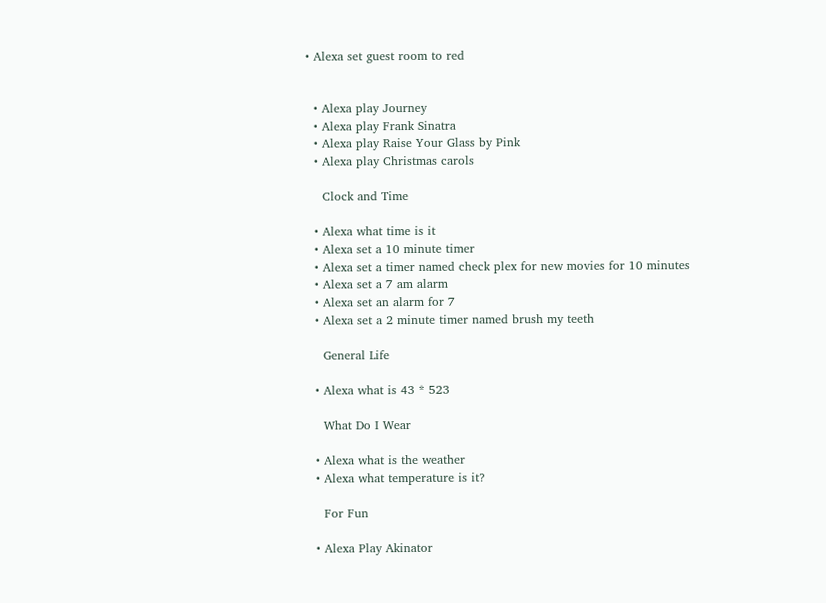• Alexa set guest room to red


  • Alexa play Journey
  • Alexa play Frank Sinatra
  • Alexa play Raise Your Glass by Pink
  • Alexa play Christmas carols

    Clock and Time

  • Alexa what time is it
  • Alexa set a 10 minute timer
  • Alexa set a timer named check plex for new movies for 10 minutes
  • Alexa set a 7 am alarm
  • Alexa set an alarm for 7
  • Alexa set a 2 minute timer named brush my teeth

    General Life

  • Alexa what is 43 * 523

    What Do I Wear

  • Alexa what is the weather
  • Alexa what temperature is it?

    For Fun

  • Alexa Play Akinator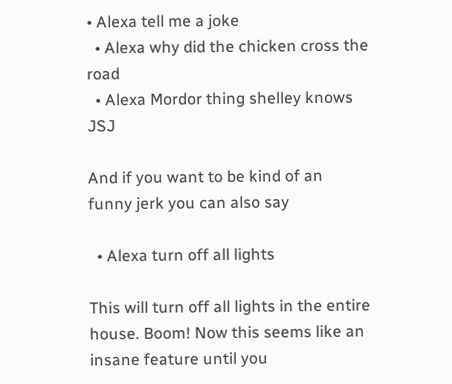• Alexa tell me a joke
  • Alexa why did the chicken cross the road
  • Alexa Mordor thing shelley knows JSJ

And if you want to be kind of an funny jerk you can also say

  • Alexa turn off all lights

This will turn off all lights in the entire house. Boom! Now this seems like an insane feature until you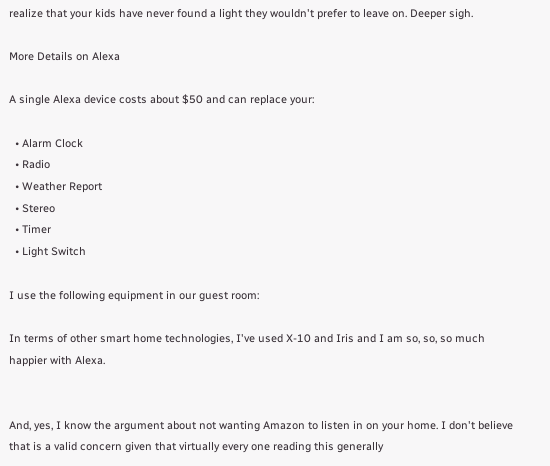realize that your kids have never found a light they wouldn't prefer to leave on. Deeper sigh.

More Details on Alexa

A single Alexa device costs about $50 and can replace your:

  • Alarm Clock
  • Radio
  • Weather Report
  • Stereo
  • Timer
  • Light Switch

I use the following equipment in our guest room:

In terms of other smart home technologies, I've used X-10 and Iris and I am so, so, so much happier with Alexa.


And, yes, I know the argument about not wanting Amazon to listen in on your home. I don't believe that is a valid concern given that virtually every one reading this generally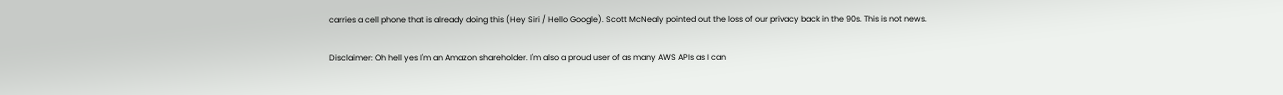carries a cell phone that is already doing this (Hey Siri / Hello Google). Scott McNealy pointed out the loss of our privacy back in the 90s. This is not news.

Disclaimer: Oh hell yes I'm an Amazon shareholder. I'm also a proud user of as many AWS APIs as I can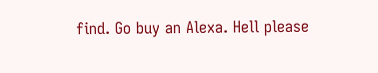find. Go buy an Alexa. Hell please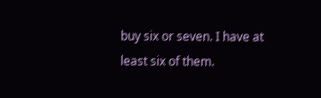buy six or seven. I have at least six of them.